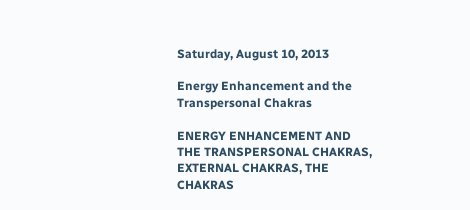Saturday, August 10, 2013

Energy Enhancement and the Transpersonal Chakras

ENERGY ENHANCEMENT AND THE TRANSPERSONAL CHAKRAS, EXTERNAL CHAKRAS, THE CHAKRAS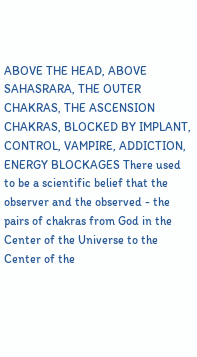ABOVE THE HEAD, ABOVE SAHASRARA, THE OUTER CHAKRAS, THE ASCENSION CHAKRAS, BLOCKED BY IMPLANT, CONTROL, VAMPIRE, ADDICTION, ENERGY BLOCKAGES There used to be a scientific belief that the observer and the observed - the pairs of chakras from God in the Center of the Universe to the Center of the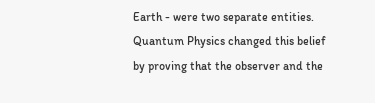Earth - were two separate entities. Quantum Physics changed this belief by proving that the observer and the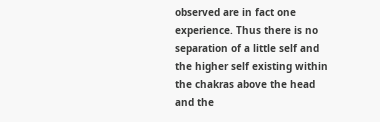observed are in fact one experience. Thus there is no separation of a little self and the higher self existing within the chakras above the head and the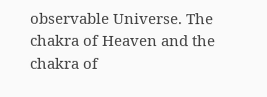observable Universe. The chakra of Heaven and the chakra of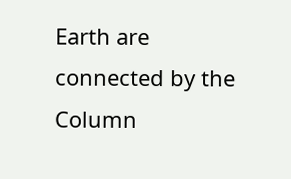Earth are connected by the Column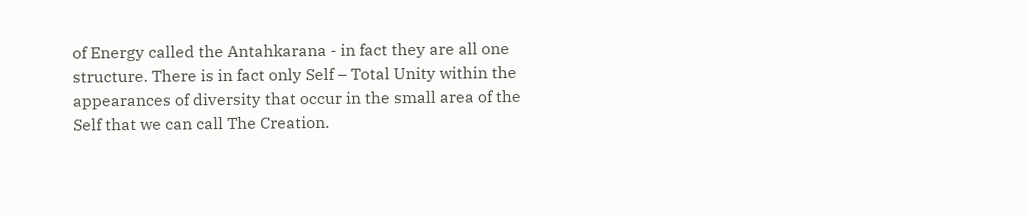of Energy called the Antahkarana - in fact they are all one structure. There is in fact only Self – Total Unity within the appearances of diversity that occur in the small area of the Self that we can call The Creation.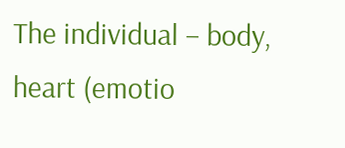The individual – body, heart (emotio